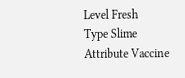Level Fresh
Type Slime
Attribute Vaccine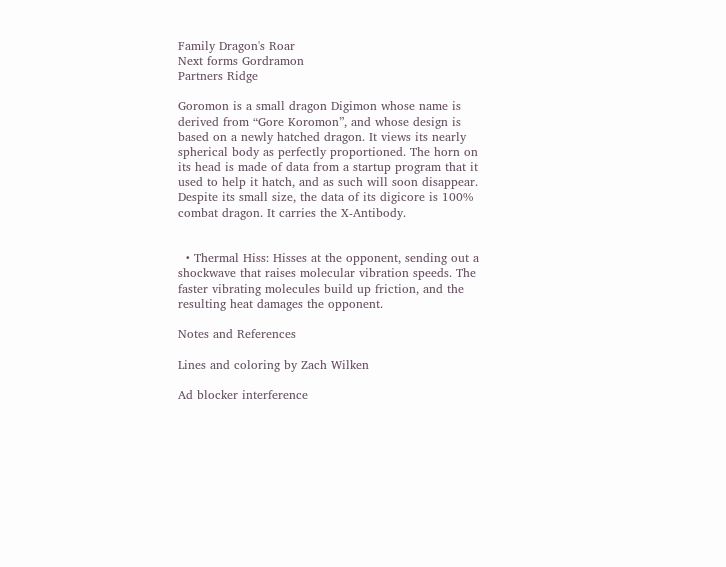Family Dragon's Roar
Next forms Gordramon
Partners Ridge

Goromon is a small dragon Digimon whose name is derived from “Gore Koromon”, and whose design is based on a newly hatched dragon. It views its nearly spherical body as perfectly proportioned. The horn on its head is made of data from a startup program that it used to help it hatch, and as such will soon disappear. Despite its small size, the data of its digicore is 100% combat dragon. It carries the X-Antibody.


  • Thermal Hiss: Hisses at the opponent, sending out a shockwave that raises molecular vibration speeds. The faster vibrating molecules build up friction, and the resulting heat damages the opponent.

Notes and References

Lines and coloring by Zach Wilken

Ad blocker interference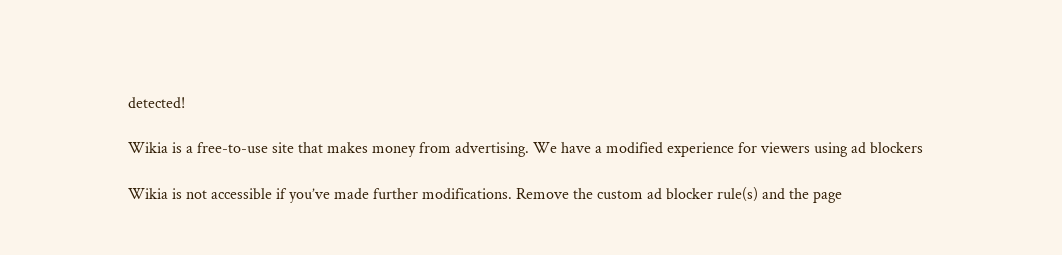detected!

Wikia is a free-to-use site that makes money from advertising. We have a modified experience for viewers using ad blockers

Wikia is not accessible if you’ve made further modifications. Remove the custom ad blocker rule(s) and the page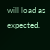will load as expected.